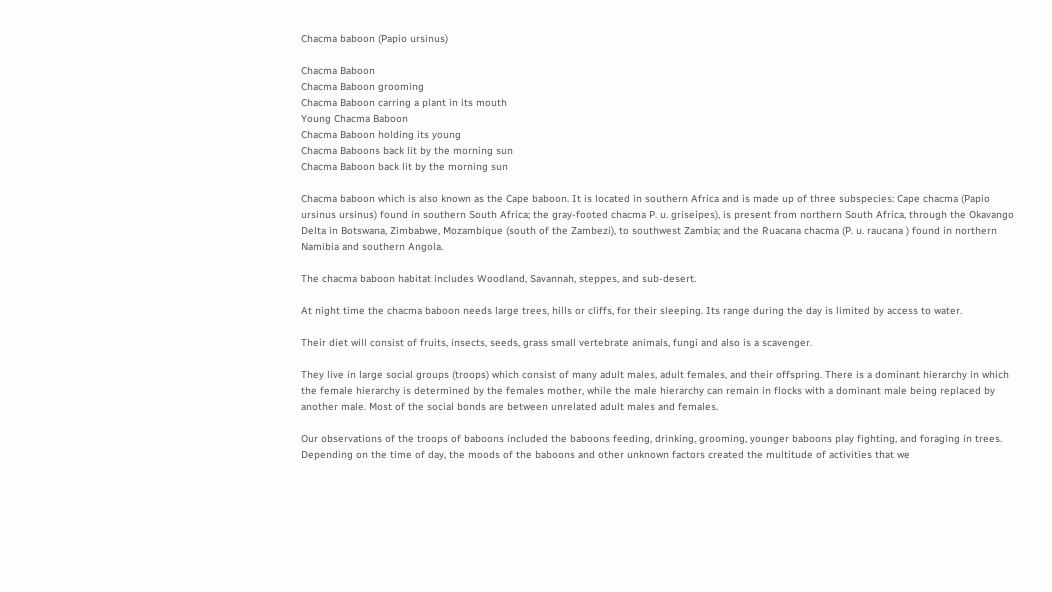Chacma baboon (Papio ursinus)

Chacma Baboon
Chacma Baboon grooming
Chacma Baboon carring a plant in its mouth
Young Chacma Baboon
Chacma Baboon holding its young
Chacma Baboons back lit by the morning sun
Chacma Baboon back lit by the morning sun

Chacma baboon which is also known as the Cape baboon. It is located in southern Africa and is made up of three subspecies: Cape chacma (Papio ursinus ursinus) found in southern South Africa; the gray-footed chacma P. u. griseipes), is present from northern South Africa, through the Okavango Delta in Botswana, Zimbabwe, Mozambique (south of the Zambezi), to southwest Zambia; and the Ruacana chacma (P. u. raucana ) found in northern Namibia and southern Angola.

The chacma baboon habitat includes Woodland, Savannah, steppes, and sub-desert.

At night time the chacma baboon needs large trees, hills or cliffs, for their sleeping. Its range during the day is limited by access to water.

Their diet will consist of fruits, insects, seeds, grass small vertebrate animals, fungi and also is a scavenger.

They live in large social groups (troops) which consist of many adult males, adult females, and their offspring. There is a dominant hierarchy in which the female hierarchy is determined by the females mother, while the male hierarchy can remain in flocks with a dominant male being replaced by another male. Most of the social bonds are between unrelated adult males and females.

Our observations of the troops of baboons included the baboons feeding, drinking, grooming, younger baboons play fighting, and foraging in trees. Depending on the time of day, the moods of the baboons and other unknown factors created the multitude of activities that we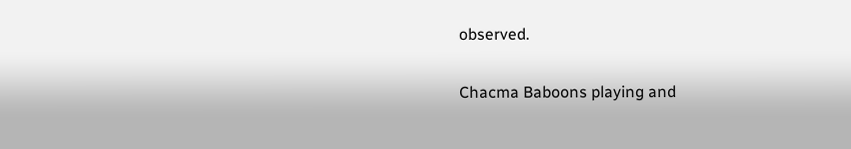observed.

Chacma Baboons playing and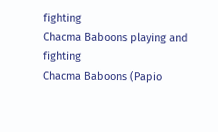fighting
Chacma Baboons playing and fighting
Chacma Baboons (Papio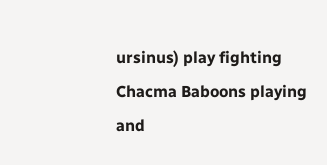ursinus) play fighting
Chacma Baboons playing and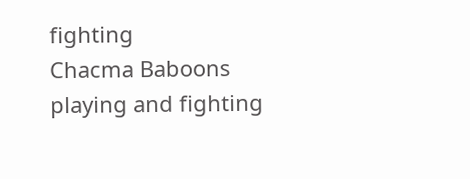fighting
Chacma Baboons playing and fighting